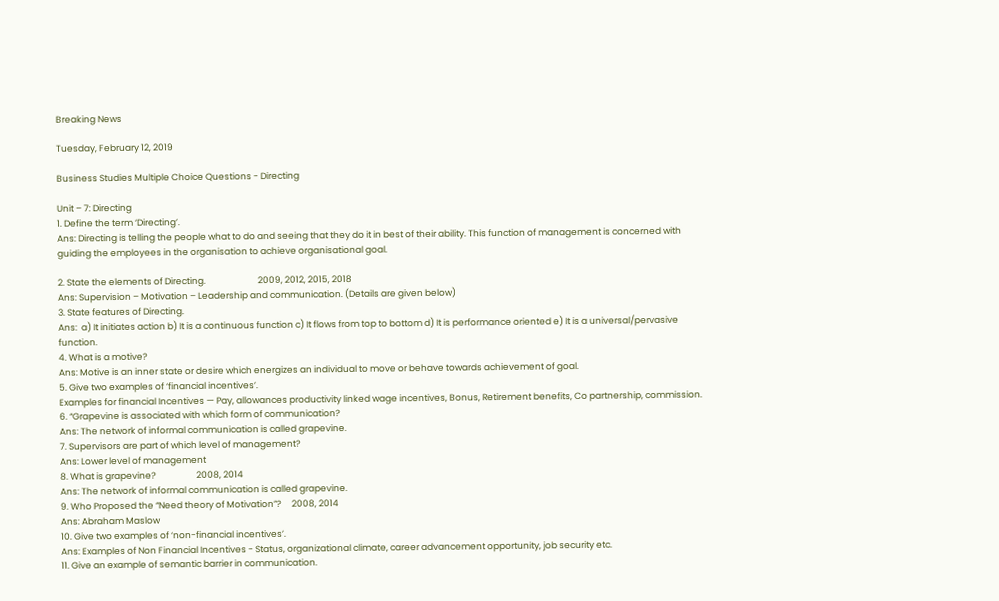Breaking News

Tuesday, February 12, 2019

Business Studies Multiple Choice Questions - Directing

Unit – 7: Directing
1. Define the term ‘Directing’.
Ans: Directing is telling the people what to do and seeing that they do it in best of their ability. This function of management is concerned with guiding the employees in the organisation to achieve organisational goal.

2. State the elements of Directing.                          2009, 2012, 2015, 2018
Ans: Supervision – Motivation – Leadership and communication. (Details are given below)
3. State features of Directing.
Ans:  a) It initiates action b) It is a continuous function c) It flows from top to bottom d) It is performance oriented e) It is a universal/pervasive function.
4. What is a motive?
Ans: Motive is an inner state or desire which energizes an individual to move or behave towards achievement of goal.
5. Give two examples of ‘financial incentives’.
Examples for financial Incentives — Pay, allowances productivity linked wage incentives, Bonus, Retirement benefits, Co partnership, commission.
6. “Grapevine is associated with which form of communication?
Ans: The network of informal communication is called grapevine.
7. Supervisors are part of which level of management?
Ans: Lower level of management
8. What is grapevine?                    2008, 2014
Ans: The network of informal communication is called grapevine.
9. Who Proposed the “Need theory of Motivation”?     2008, 2014
Ans: Abraham Maslow
10. Give two examples of ‘non-financial incentives’.
Ans: Examples of Non Financial Incentives - Status, organizational climate, career advancement opportunity, job security etc.
11. Give an example of semantic barrier in communication.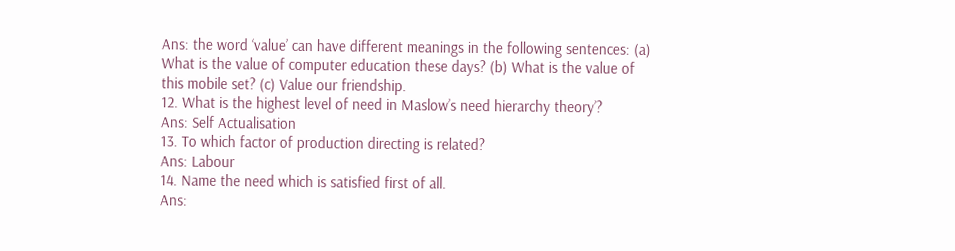Ans: the word ‘value’ can have different meanings in the following sentences: (a) What is the value of computer education these days? (b) What is the value of this mobile set? (c) Value our friendship.
12. What is the highest level of need in Maslow’s need hierarchy theory’?
Ans: Self Actualisation
13. To which factor of production directing is related?
Ans: Labour
14. Name the need which is satisfied first of all.
Ans: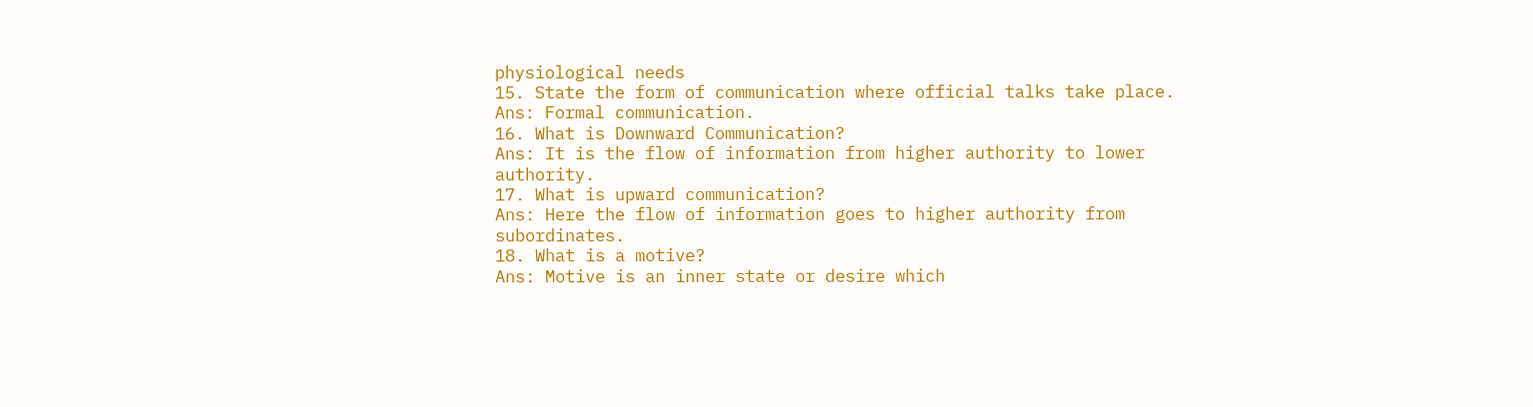physiological needs
15. State the form of communication where official talks take place.
Ans: Formal communication.
16. What is Downward Communication?
Ans: It is the flow of information from higher authority to lower authority.
17. What is upward communication?
Ans: Here the flow of information goes to higher authority from subordinates.
18. What is a motive?
Ans: Motive is an inner state or desire which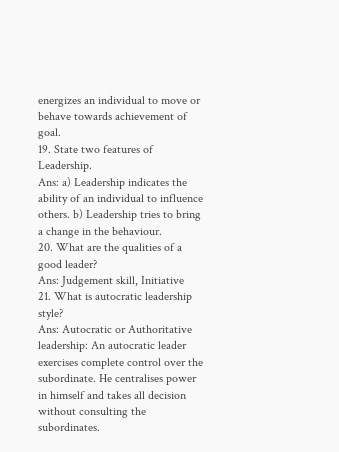energizes an individual to move or behave towards achievement of goal.
19. State two features of Leadership.
Ans: a) Leadership indicates the ability of an individual to influence others. b) Leadership tries to bring a change in the behaviour.
20. What are the qualities of a good leader?
Ans: Judgement skill, Initiative
21. What is autocratic leadership style?
Ans: Autocratic or Authoritative leadership: An autocratic leader exercises complete control over the subordinate. He centralises power in himself and takes all decision without consulting the subordinates.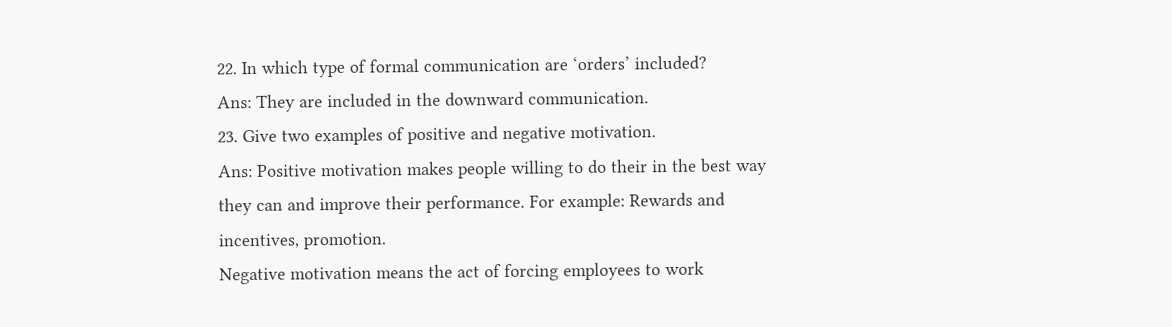22. In which type of formal communication are ‘orders’ included?
Ans: They are included in the downward communication.
23. Give two examples of positive and negative motivation.
Ans: Positive motivation makes people willing to do their in the best way they can and improve their performance. For example: Rewards and incentives, promotion.
Negative motivation means the act of forcing employees to work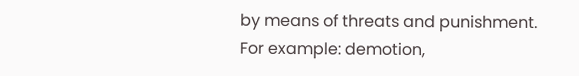by means of threats and punishment. For example: demotion,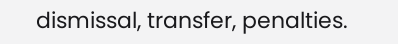dismissal, transfer, penalties.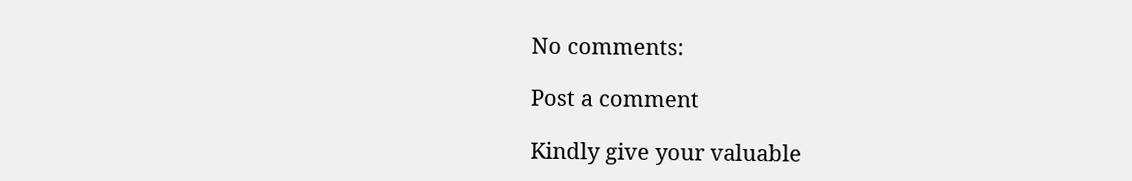No comments:

Post a comment

Kindly give your valuable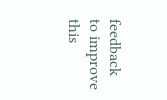feedback to improve this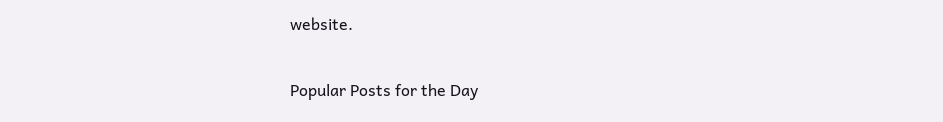website.

Popular Posts for the Day